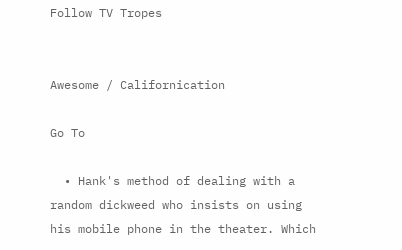Follow TV Tropes


Awesome / Californication

Go To

  • Hank's method of dealing with a random dickweed who insists on using his mobile phone in the theater. Which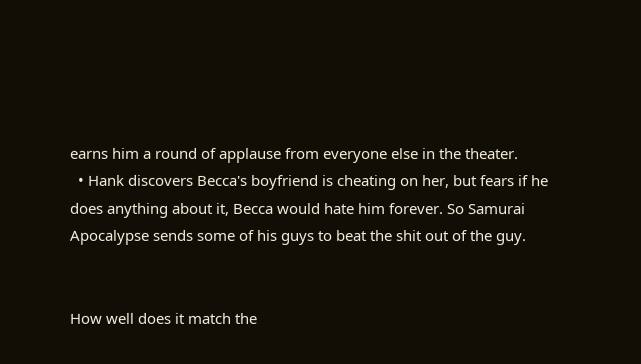earns him a round of applause from everyone else in the theater.
  • Hank discovers Becca's boyfriend is cheating on her, but fears if he does anything about it, Becca would hate him forever. So Samurai Apocalypse sends some of his guys to beat the shit out of the guy.


How well does it match the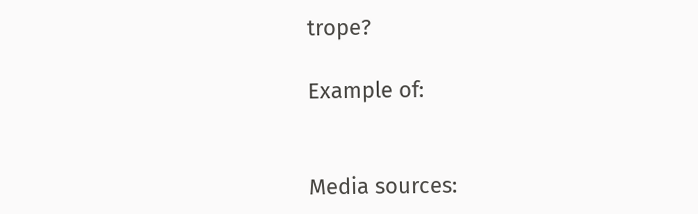trope?

Example of:


Media sources: